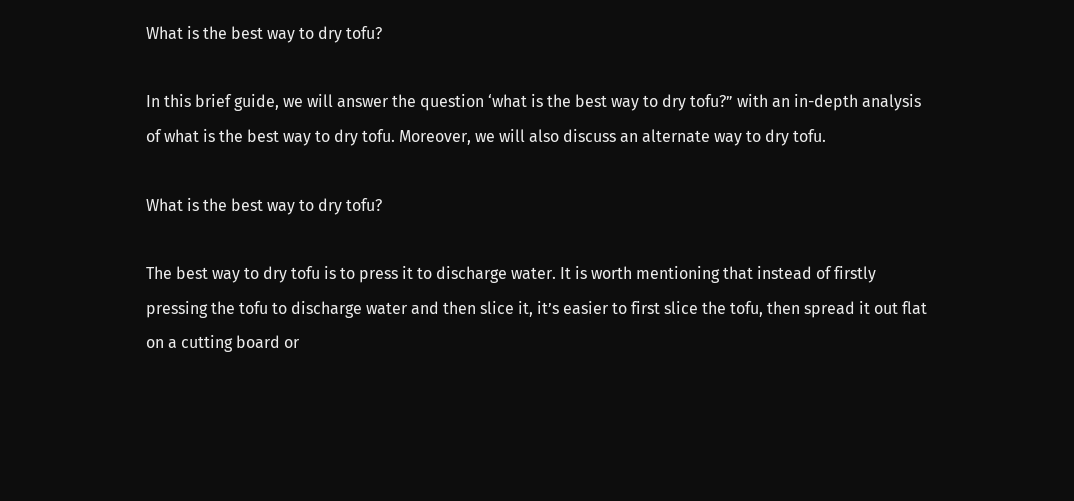What is the best way to dry tofu?

In this brief guide, we will answer the question ‘what is the best way to dry tofu?” with an in-depth analysis of what is the best way to dry tofu. Moreover, we will also discuss an alternate way to dry tofu.

What is the best way to dry tofu?

The best way to dry tofu is to press it to discharge water. It is worth mentioning that instead of firstly pressing the tofu to discharge water and then slice it, it’s easier to first slice the tofu, then spread it out flat on a cutting board or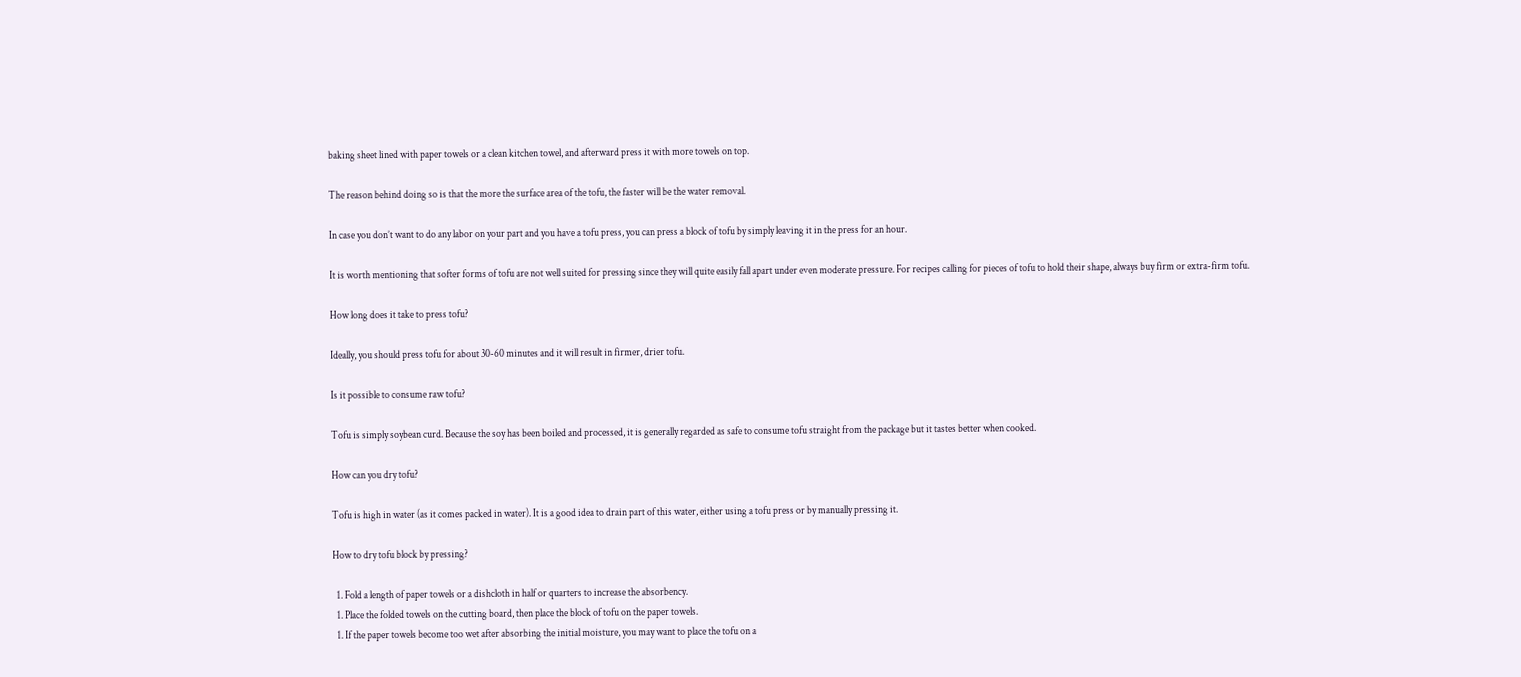baking sheet lined with paper towels or a clean kitchen towel, and afterward press it with more towels on top.

The reason behind doing so is that the more the surface area of the tofu, the faster will be the water removal.

In case you don’t want to do any labor on your part and you have a tofu press, you can press a block of tofu by simply leaving it in the press for an hour.

It is worth mentioning that softer forms of tofu are not well suited for pressing since they will quite easily fall apart under even moderate pressure. For recipes calling for pieces of tofu to hold their shape, always buy firm or extra-firm tofu.

How long does it take to press tofu?

Ideally, you should press tofu for about 30-60 minutes and it will result in firmer, drier tofu.

Is it possible to consume raw tofu?

Tofu is simply soybean curd. Because the soy has been boiled and processed, it is generally regarded as safe to consume tofu straight from the package but it tastes better when cooked.

How can you dry tofu?

Tofu is high in water (as it comes packed in water). It is a good idea to drain part of this water, either using a tofu press or by manually pressing it.

How to dry tofu block by pressing?

  1. Fold a length of paper towels or a dishcloth in half or quarters to increase the absorbency.
  1. Place the folded towels on the cutting board, then place the block of tofu on the paper towels.
  1. If the paper towels become too wet after absorbing the initial moisture, you may want to place the tofu on a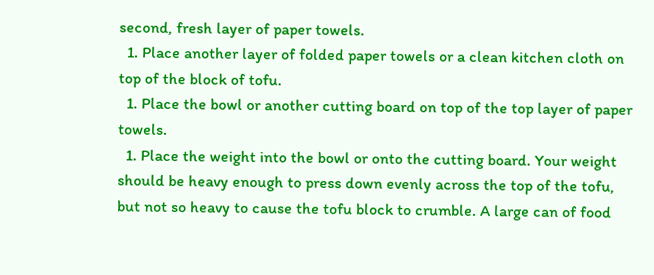second, fresh layer of paper towels.
  1. Place another layer of folded paper towels or a clean kitchen cloth on top of the block of tofu.
  1. Place the bowl or another cutting board on top of the top layer of paper towels.
  1. Place the weight into the bowl or onto the cutting board. Your weight should be heavy enough to press down evenly across the top of the tofu, but not so heavy to cause the tofu block to crumble. A large can of food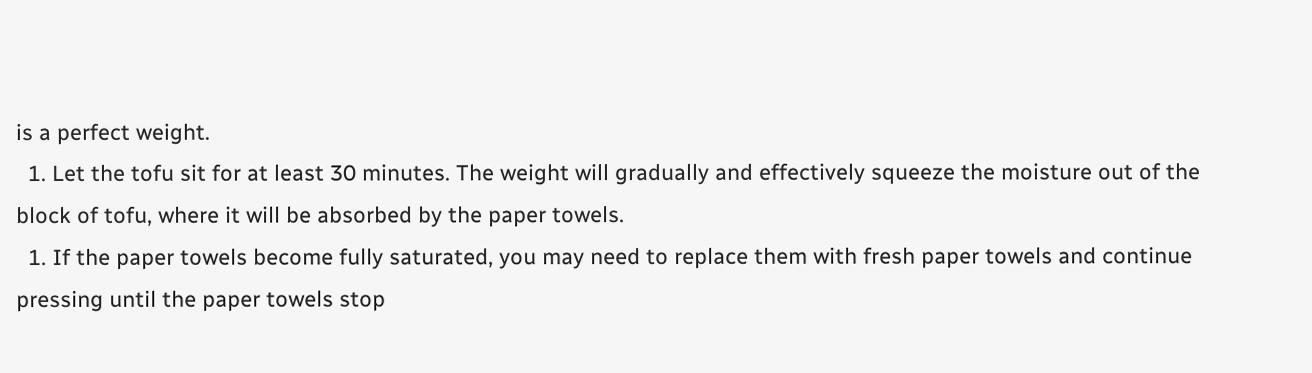is a perfect weight.
  1. Let the tofu sit for at least 30 minutes. The weight will gradually and effectively squeeze the moisture out of the block of tofu, where it will be absorbed by the paper towels.
  1. If the paper towels become fully saturated, you may need to replace them with fresh paper towels and continue pressing until the paper towels stop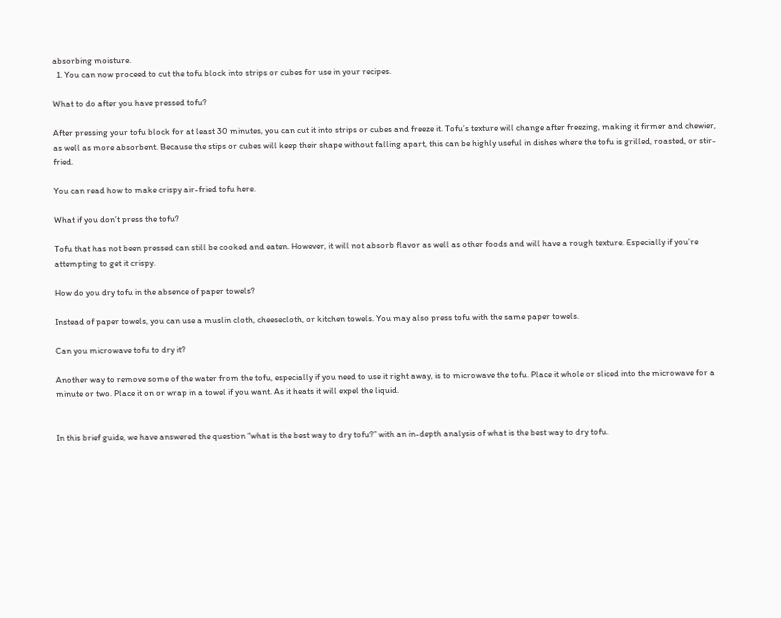absorbing moisture.
  1. You can now proceed to cut the tofu block into strips or cubes for use in your recipes.

What to do after you have pressed tofu?

After pressing your tofu block for at least 30 minutes, you can cut it into strips or cubes and freeze it. Tofu’s texture will change after freezing, making it firmer and chewier, as well as more absorbent. Because the stips or cubes will keep their shape without falling apart, this can be highly useful in dishes where the tofu is grilled, roasted, or stir-fried.

You can read how to make crispy air-fried tofu here.

What if you don’t press the tofu?

Tofu that has not been pressed can still be cooked and eaten. However, it will not absorb flavor as well as other foods and will have a rough texture. Especially if you’re attempting to get it crispy.

How do you dry tofu in the absence of paper towels?

Instead of paper towels, you can use a muslin cloth, cheesecloth, or kitchen towels. You may also press tofu with the same paper towels.

Can you microwave tofu to dry it?

Another way to remove some of the water from the tofu, especially if you need to use it right away, is to microwave the tofu. Place it whole or sliced into the microwave for a minute or two. Place it on or wrap in a towel if you want. As it heats it will expel the liquid.


In this brief guide, we have answered the question “what is the best way to dry tofu?” with an in-depth analysis of what is the best way to dry tofu.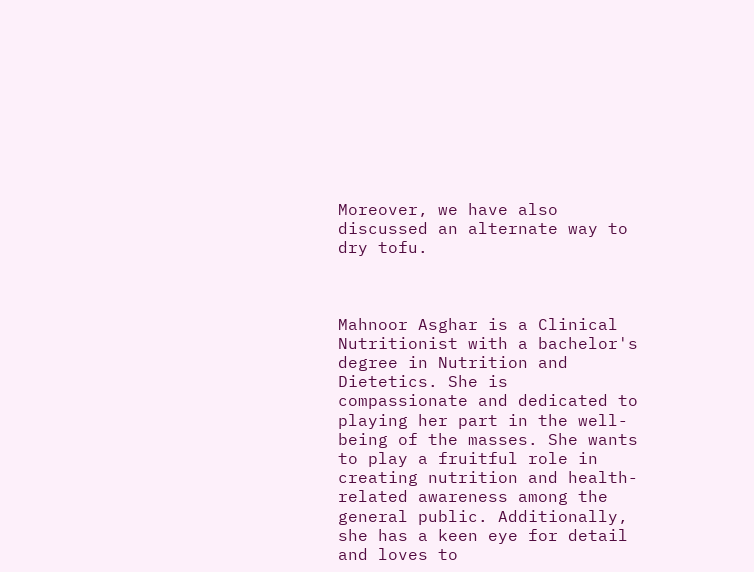Moreover, we have also discussed an alternate way to dry tofu.



Mahnoor Asghar is a Clinical Nutritionist with a bachelor's degree in Nutrition and Dietetics. She is compassionate and dedicated to playing her part in the well-being of the masses. She wants to play a fruitful role in creating nutrition and health-related awareness among the general public. Additionally, she has a keen eye for detail and loves to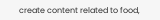create content related to food,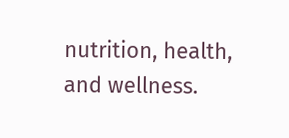nutrition, health, and wellness.